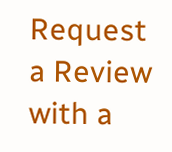Request a Review with a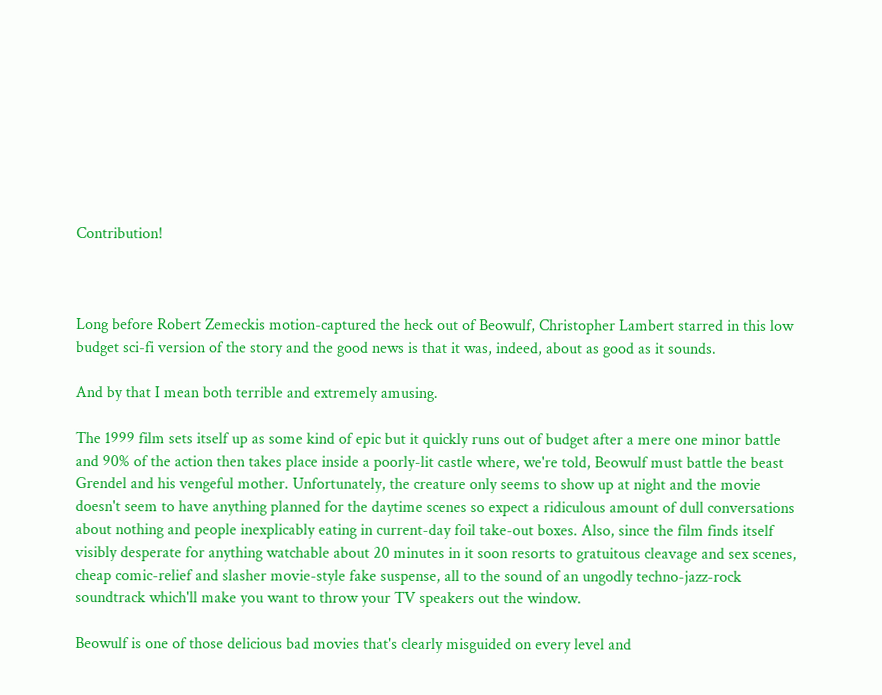Contribution!



Long before Robert Zemeckis motion-captured the heck out of Beowulf, Christopher Lambert starred in this low budget sci-fi version of the story and the good news is that it was, indeed, about as good as it sounds.

And by that I mean both terrible and extremely amusing.

The 1999 film sets itself up as some kind of epic but it quickly runs out of budget after a mere one minor battle and 90% of the action then takes place inside a poorly-lit castle where, we're told, Beowulf must battle the beast Grendel and his vengeful mother. Unfortunately, the creature only seems to show up at night and the movie doesn't seem to have anything planned for the daytime scenes so expect a ridiculous amount of dull conversations about nothing and people inexplicably eating in current-day foil take-out boxes. Also, since the film finds itself visibly desperate for anything watchable about 20 minutes in it soon resorts to gratuitous cleavage and sex scenes, cheap comic-relief and slasher movie-style fake suspense, all to the sound of an ungodly techno-jazz-rock soundtrack which'll make you want to throw your TV speakers out the window.

Beowulf is one of those delicious bad movies that's clearly misguided on every level and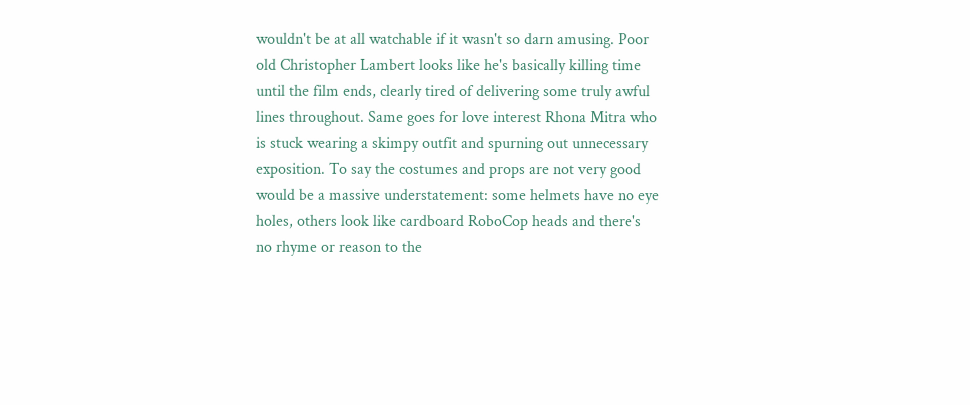wouldn't be at all watchable if it wasn't so darn amusing. Poor old Christopher Lambert looks like he's basically killing time until the film ends, clearly tired of delivering some truly awful lines throughout. Same goes for love interest Rhona Mitra who is stuck wearing a skimpy outfit and spurning out unnecessary exposition. To say the costumes and props are not very good would be a massive understatement: some helmets have no eye holes, others look like cardboard RoboCop heads and there's no rhyme or reason to the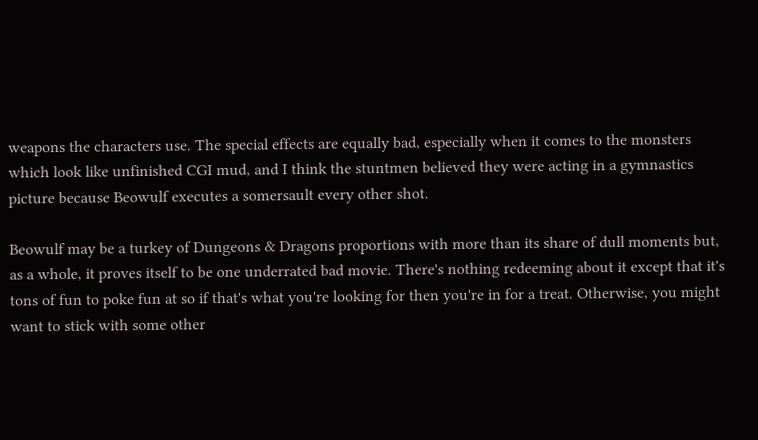weapons the characters use. The special effects are equally bad, especially when it comes to the monsters which look like unfinished CGI mud, and I think the stuntmen believed they were acting in a gymnastics picture because Beowulf executes a somersault every other shot.

Beowulf may be a turkey of Dungeons & Dragons proportions with more than its share of dull moments but, as a whole, it proves itself to be one underrated bad movie. There's nothing redeeming about it except that it's tons of fun to poke fun at so if that's what you're looking for then you're in for a treat. Otherwise, you might want to stick with some other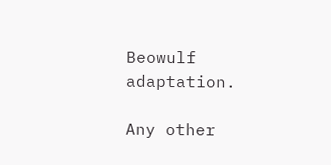Beowulf adaptation.

Any other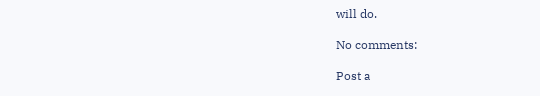will do.

No comments:

Post a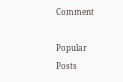Comment

Popular Posts